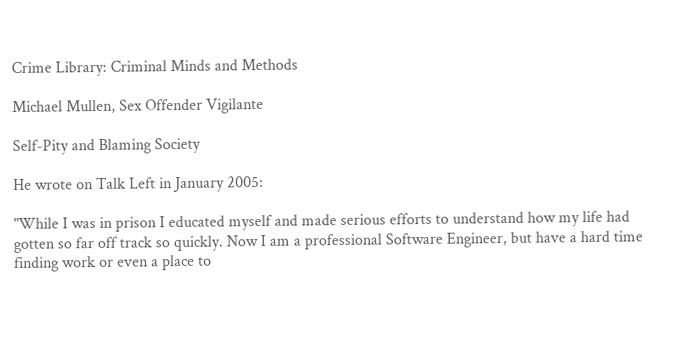Crime Library: Criminal Minds and Methods

Michael Mullen, Sex Offender Vigilante

Self-Pity and Blaming Society

He wrote on Talk Left in January 2005:

"While I was in prison I educated myself and made serious efforts to understand how my life had gotten so far off track so quickly. Now I am a professional Software Engineer, but have a hard time finding work or even a place to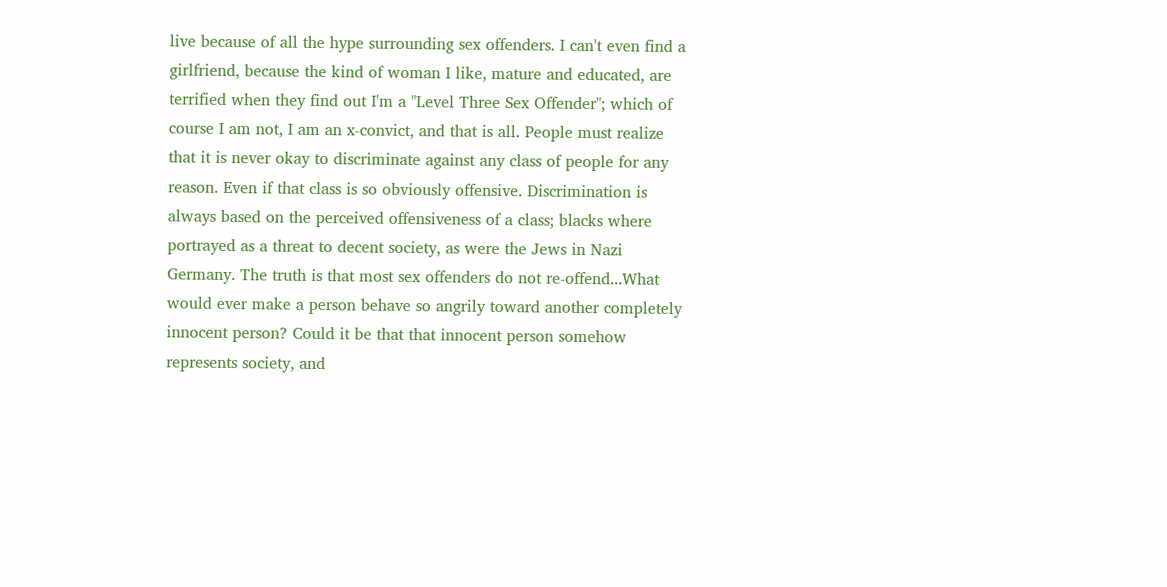live because of all the hype surrounding sex offenders. I can't even find a girlfriend, because the kind of woman I like, mature and educated, are terrified when they find out I'm a "Level Three Sex Offender"; which of course I am not, I am an x-convict, and that is all. People must realize that it is never okay to discriminate against any class of people for any reason. Even if that class is so obviously offensive. Discrimination is always based on the perceived offensiveness of a class; blacks where portrayed as a threat to decent society, as were the Jews in Nazi Germany. The truth is that most sex offenders do not re-offend...What would ever make a person behave so angrily toward another completely innocent person? Could it be that that innocent person somehow represents society, and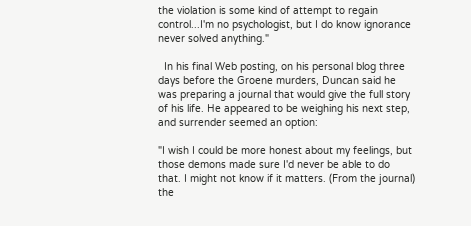the violation is some kind of attempt to regain control...I'm no psychologist, but I do know ignorance never solved anything."

  In his final Web posting, on his personal blog three days before the Groene murders, Duncan said he was preparing a journal that would give the full story of his life. He appeared to be weighing his next step, and surrender seemed an option:

"I wish I could be more honest about my feelings, but those demons made sure I'd never be able to do that. I might not know if it matters. (From the journal) the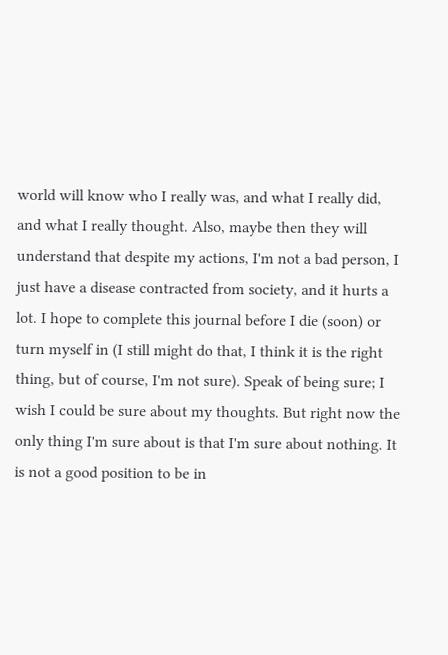world will know who I really was, and what I really did, and what I really thought. Also, maybe then they will understand that despite my actions, I'm not a bad person, I just have a disease contracted from society, and it hurts a lot. I hope to complete this journal before I die (soon) or turn myself in (I still might do that, I think it is the right thing, but of course, I'm not sure). Speak of being sure; I wish I could be sure about my thoughts. But right now the only thing I'm sure about is that I'm sure about nothing. It is not a good position to be in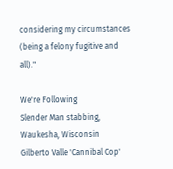considering my circumstances (being a felony fugitive and all)."

We're Following
Slender Man stabbing, Waukesha, Wisconsin
Gilberto Valle 'Cannibal Cop'